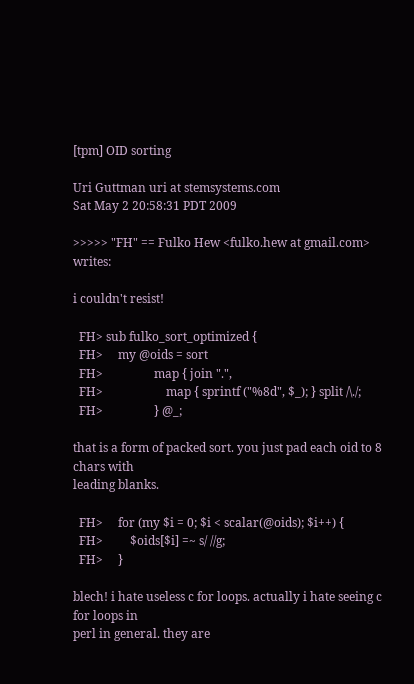[tpm] OID sorting

Uri Guttman uri at stemsystems.com
Sat May 2 20:58:31 PDT 2009

>>>>> "FH" == Fulko Hew <fulko.hew at gmail.com> writes:

i couldn't resist!

  FH> sub fulko_sort_optimized {
  FH>     my @oids = sort
  FH>                 map { join ".",
  FH>                     map { sprintf ("%8d", $_); } split /\./;
  FH>                 } @_;

that is a form of packed sort. you just pad each oid to 8 chars with
leading blanks.

  FH>     for (my $i = 0; $i < scalar(@oids); $i++) {
  FH>         $oids[$i] =~ s/ //g;
  FH>     }

blech! i hate useless c for loops. actually i hate seeing c for loops in
perl in general. they are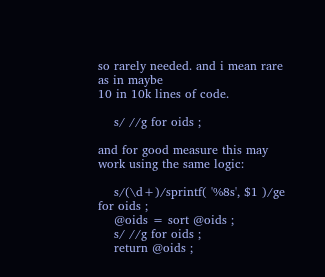so rarely needed. and i mean rare as in maybe
10 in 10k lines of code.

    s/ //g for oids ;

and for good measure this may work using the same logic:

    s/(\d+)/sprintf( '%8s', $1 )/ge for oids ;
    @oids = sort @oids ;
    s/ //g for oids ;
    return @oids ;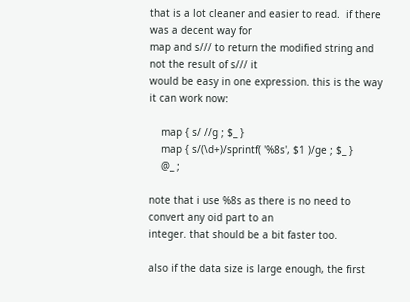that is a lot cleaner and easier to read.  if there was a decent way for
map and s/// to return the modified string and not the result of s/// it
would be easy in one expression. this is the way it can work now:

    map { s/ //g ; $_ }
    map { s/(\d+)/sprintf( '%8s', $1 )/ge ; $_ }
    @_ ;

note that i use %8s as there is no need to convert any oid part to an
integer. that should be a bit faster too.

also if the data size is large enough, the first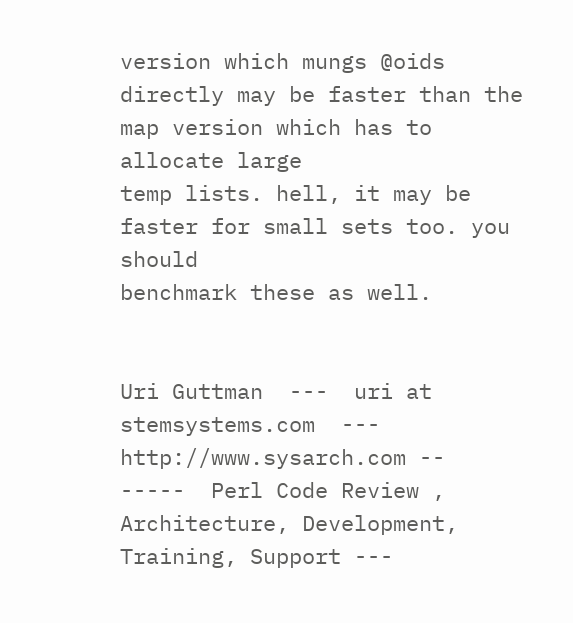version which mungs @oids
directly may be faster than the map version which has to allocate large
temp lists. hell, it may be faster for small sets too. you should
benchmark these as well.


Uri Guttman  ---  uri at stemsystems.com  ---  http://www.sysarch.com --
-----  Perl Code Review , Architecture, Development, Training, Support ---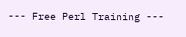--- Free Perl Training ---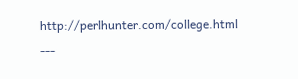http://perlhunter.com/college.html ---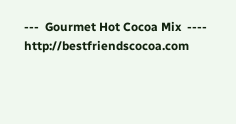---  Gourmet Hot Cocoa Mix  ----  http://bestfriendscocoa.com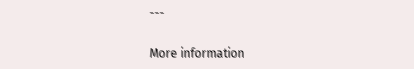---

More information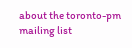about the toronto-pm mailing list